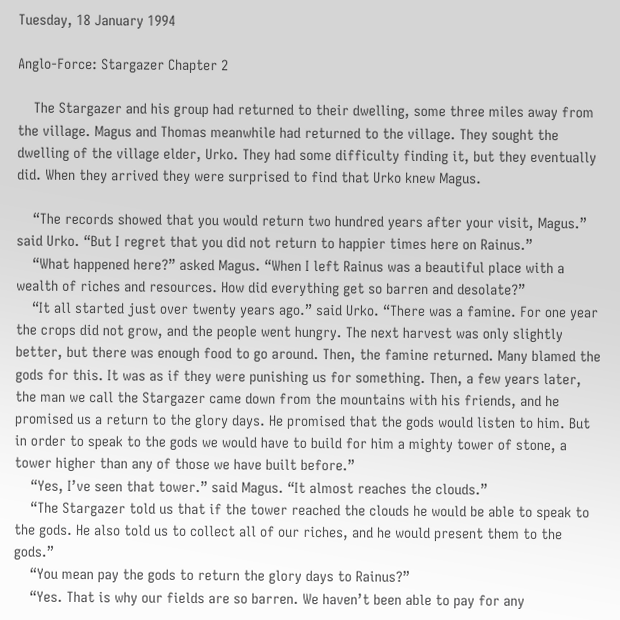Tuesday, 18 January 1994

Anglo-Force: Stargazer Chapter 2

    The Stargazer and his group had returned to their dwelling, some three miles away from the village. Magus and Thomas meanwhile had returned to the village. They sought the dwelling of the village elder, Urko. They had some difficulty finding it, but they eventually did. When they arrived they were surprised to find that Urko knew Magus.

    “The records showed that you would return two hundred years after your visit, Magus.” said Urko. “But I regret that you did not return to happier times here on Rainus.”
    “What happened here?” asked Magus. “When I left Rainus was a beautiful place with a wealth of riches and resources. How did everything get so barren and desolate?”
    “It all started just over twenty years ago.” said Urko. “There was a famine. For one year the crops did not grow, and the people went hungry. The next harvest was only slightly better, but there was enough food to go around. Then, the famine returned. Many blamed the gods for this. It was as if they were punishing us for something. Then, a few years later, the man we call the Stargazer came down from the mountains with his friends, and he promised us a return to the glory days. He promised that the gods would listen to him. But in order to speak to the gods we would have to build for him a mighty tower of stone, a tower higher than any of those we have built before.”
    “Yes, I’ve seen that tower.” said Magus. “It almost reaches the clouds.”
    “The Stargazer told us that if the tower reached the clouds he would be able to speak to the gods. He also told us to collect all of our riches, and he would present them to the gods.”
    “You mean pay the gods to return the glory days to Rainus?”
    “Yes. That is why our fields are so barren. We haven’t been able to pay for any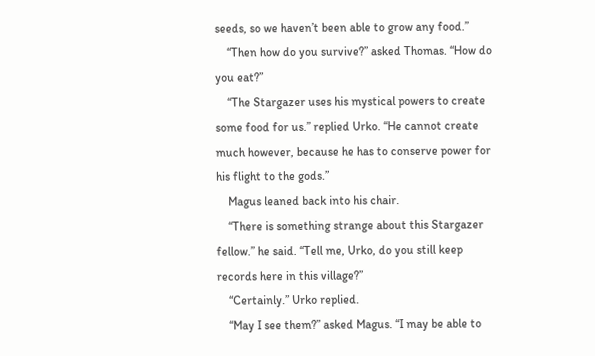seeds, so we haven’t been able to grow any food.”
    “Then how do you survive?” asked Thomas. “How do you eat?”
    “The Stargazer uses his mystical powers to create some food for us.” replied Urko. “He cannot create much however, because he has to conserve power for his flight to the gods.”
    Magus leaned back into his chair.
    “There is something strange about this Stargazer fellow.” he said. “Tell me, Urko, do you still keep records here in this village?”
    “Certainly.” Urko replied.
    “May I see them?” asked Magus. “I may be able to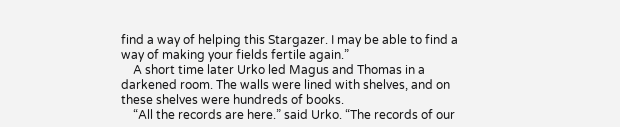find a way of helping this Stargazer. I may be able to find a way of making your fields fertile again.”
    A short time later Urko led Magus and Thomas in a darkened room. The walls were lined with shelves, and on these shelves were hundreds of books.
    “All the records are here.” said Urko. “The records of our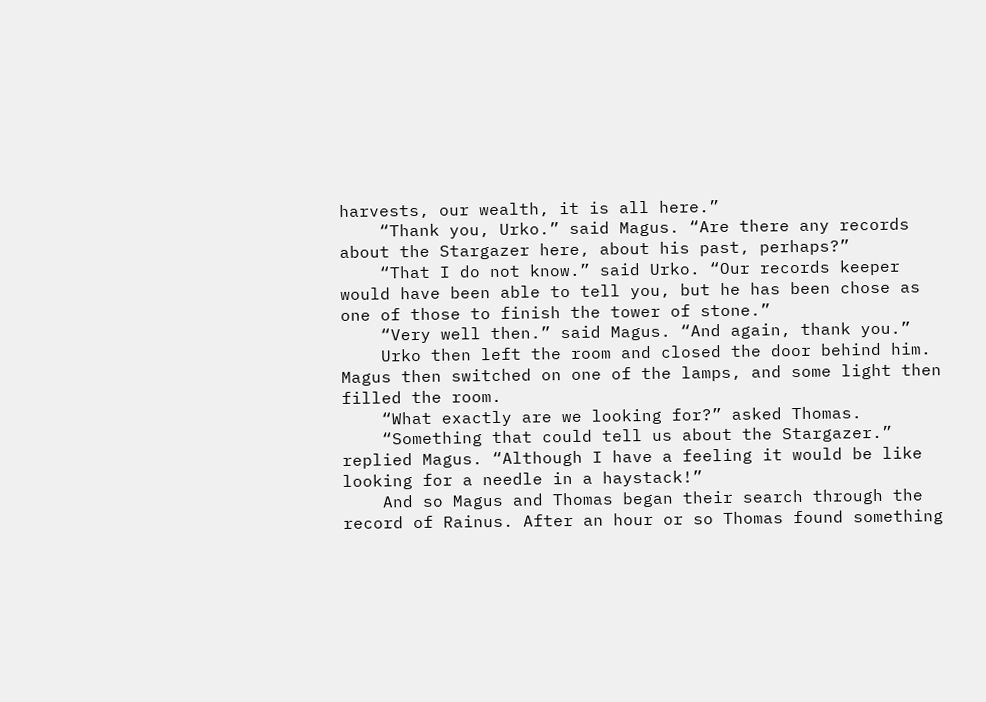harvests, our wealth, it is all here.”
    “Thank you, Urko.” said Magus. “Are there any records about the Stargazer here, about his past, perhaps?”
    “That I do not know.” said Urko. “Our records keeper would have been able to tell you, but he has been chose as one of those to finish the tower of stone.”
    “Very well then.” said Magus. “And again, thank you.”
    Urko then left the room and closed the door behind him. Magus then switched on one of the lamps, and some light then filled the room.
    “What exactly are we looking for?” asked Thomas.
    “Something that could tell us about the Stargazer.” replied Magus. “Although I have a feeling it would be like looking for a needle in a haystack!”
    And so Magus and Thomas began their search through the record of Rainus. After an hour or so Thomas found something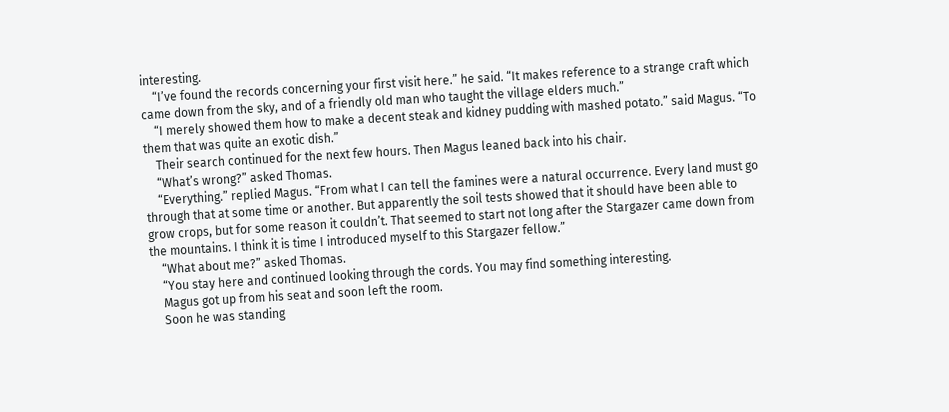interesting.
    “I’ve found the records concerning your first visit here.” he said. “It makes reference to a strange craft which came down from the sky, and of a friendly old man who taught the village elders much.”
    “I merely showed them how to make a decent steak and kidney pudding with mashed potato.” said Magus. “To them that was quite an exotic dish.”
    Their search continued for the next few hours. Then Magus leaned back into his chair.
    “What’s wrong?” asked Thomas.
    “Everything.” replied Magus. “From what I can tell the famines were a natural occurrence. Every land must go through that at some time or another. But apparently the soil tests showed that it should have been able to grow crops, but for some reason it couldn’t. That seemed to start not long after the Stargazer came down from the mountains. I think it is time I introduced myself to this Stargazer fellow.”
    “What about me?” asked Thomas.
    “You stay here and continued looking through the cords. You may find something interesting.
    Magus got up from his seat and soon left the room.
    Soon he was standing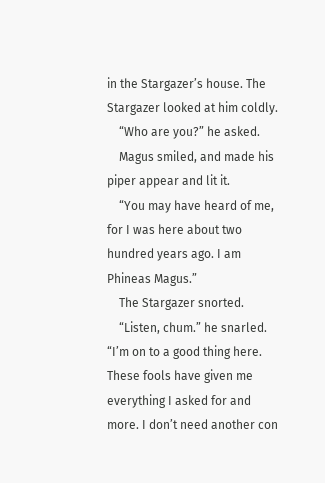in the Stargazer’s house. The Stargazer looked at him coldly.
    “Who are you?” he asked.
    Magus smiled, and made his piper appear and lit it.
    “You may have heard of me, for I was here about two hundred years ago. I am Phineas Magus.”
    The Stargazer snorted.
    “Listen, chum.” he snarled. “I’m on to a good thing here. These fools have given me everything I asked for and more. I don’t need another con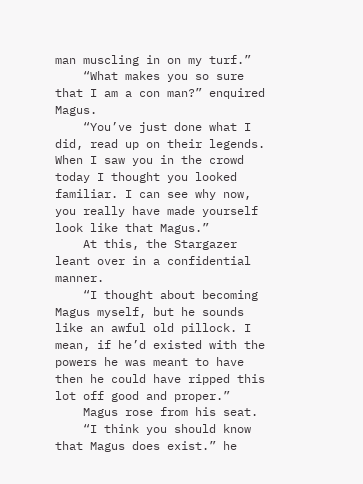man muscling in on my turf.”
    “What makes you so sure that I am a con man?” enquired Magus.
    “You’ve just done what I did, read up on their legends. When I saw you in the crowd today I thought you looked familiar. I can see why now, you really have made yourself look like that Magus.”
    At this, the Stargazer leant over in a confidential manner.
    “I thought about becoming Magus myself, but he sounds like an awful old pillock. I mean, if he’d existed with the powers he was meant to have then he could have ripped this lot off good and proper.”
    Magus rose from his seat.
    “I think you should know that Magus does exist.” he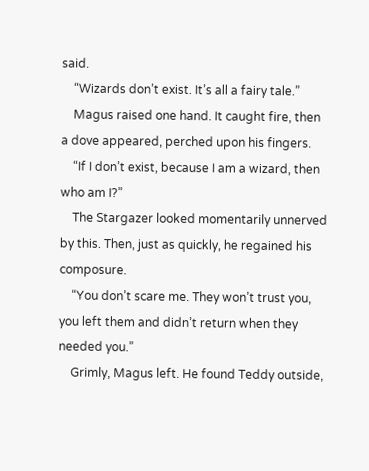said.
    “Wizards don’t exist. It’s all a fairy tale.”
    Magus raised one hand. It caught fire, then a dove appeared, perched upon his fingers.
    “If I don’t exist, because I am a wizard, then who am I?”
    The Stargazer looked momentarily unnerved by this. Then, just as quickly, he regained his composure.
    “You don’t scare me. They won’t trust you, you left them and didn’t return when they needed you.”
    Grimly, Magus left. He found Teddy outside,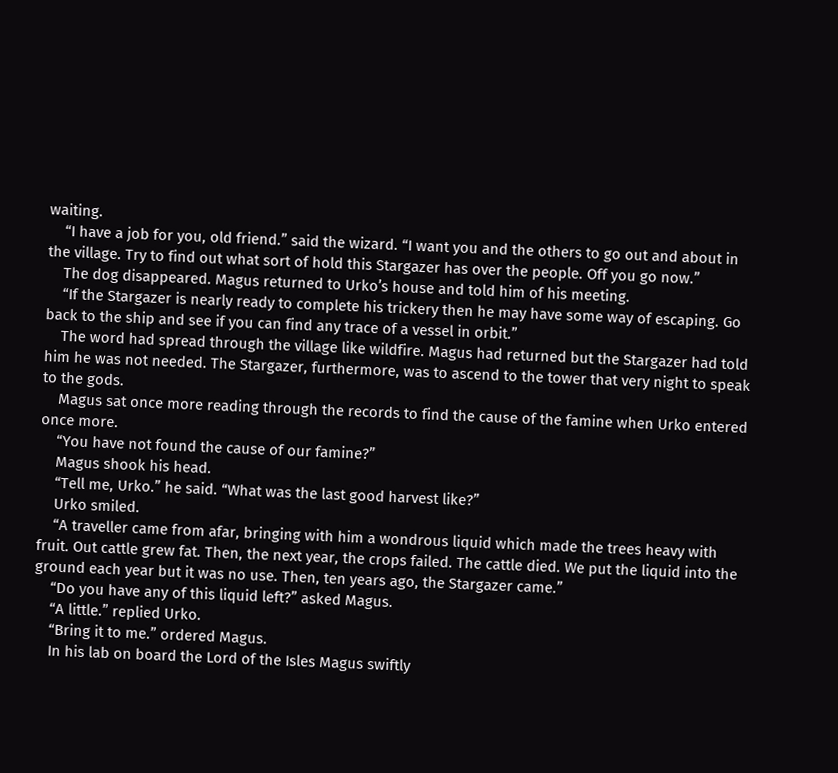waiting.
    “I have a job for you, old friend.” said the wizard. “I want you and the others to go out and about in the village. Try to find out what sort of hold this Stargazer has over the people. Off you go now.”
    The dog disappeared. Magus returned to Urko’s house and told him of his meeting.
    “If the Stargazer is nearly ready to complete his trickery then he may have some way of escaping. Go back to the ship and see if you can find any trace of a vessel in orbit.”
    The word had spread through the village like wildfire. Magus had returned but the Stargazer had told him he was not needed. The Stargazer, furthermore, was to ascend to the tower that very night to speak to the gods.
    Magus sat once more reading through the records to find the cause of the famine when Urko entered once more.
    “You have not found the cause of our famine?”
    Magus shook his head.
    “Tell me, Urko.” he said. “What was the last good harvest like?”
    Urko smiled.
    “A traveller came from afar, bringing with him a wondrous liquid which made the trees heavy with fruit. Out cattle grew fat. Then, the next year, the crops failed. The cattle died. We put the liquid into the ground each year but it was no use. Then, ten years ago, the Stargazer came.”
    “Do you have any of this liquid left?” asked Magus.
    “A little.” replied Urko.
    “Bring it to me.” ordered Magus.
    In his lab on board the Lord of the Isles Magus swiftly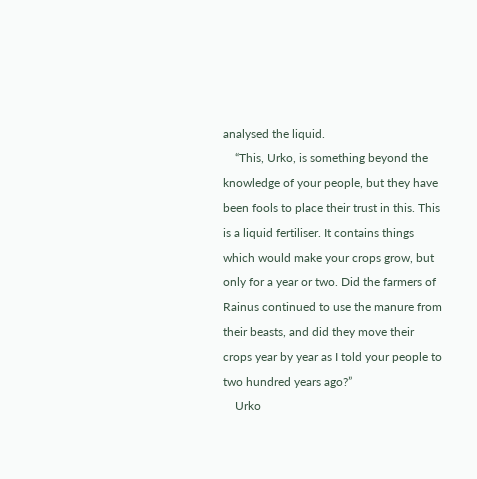analysed the liquid.
    “This, Urko, is something beyond the knowledge of your people, but they have been fools to place their trust in this. This is a liquid fertiliser. It contains things which would make your crops grow, but only for a year or two. Did the farmers of Rainus continued to use the manure from their beasts, and did they move their crops year by year as I told your people to two hundred years ago?”
    Urko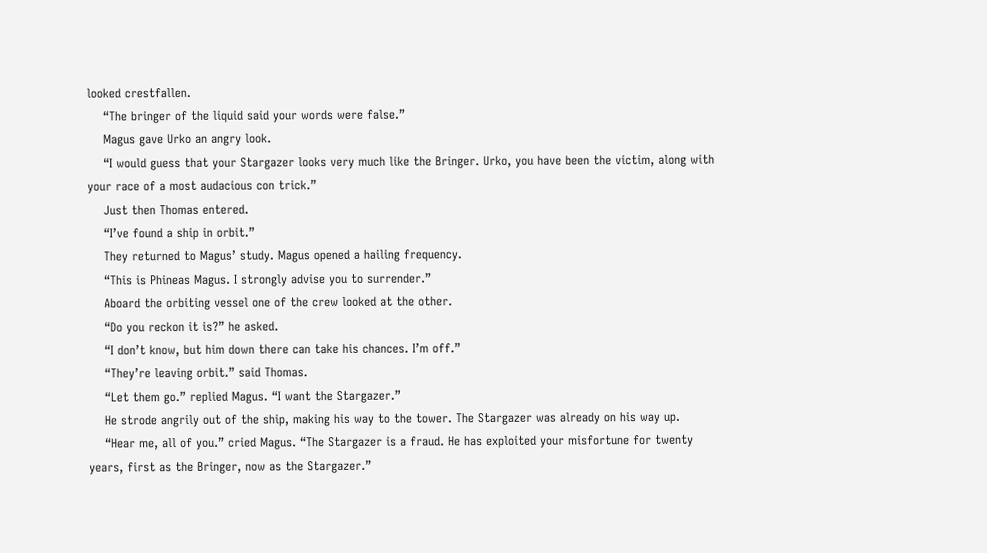looked crestfallen.
    “The bringer of the liquid said your words were false.”
    Magus gave Urko an angry look.
    “I would guess that your Stargazer looks very much like the Bringer. Urko, you have been the victim, along with your race of a most audacious con trick.”
    Just then Thomas entered.
    “I’ve found a ship in orbit.”
    They returned to Magus’ study. Magus opened a hailing frequency.
    “This is Phineas Magus. I strongly advise you to surrender.”
    Aboard the orbiting vessel one of the crew looked at the other.
    “Do you reckon it is?” he asked.
    “I don’t know, but him down there can take his chances. I’m off.”
    “They’re leaving orbit.” said Thomas.
    “Let them go.” replied Magus. “I want the Stargazer.”
    He strode angrily out of the ship, making his way to the tower. The Stargazer was already on his way up.
    “Hear me, all of you.” cried Magus. “The Stargazer is a fraud. He has exploited your misfortune for twenty years, first as the Bringer, now as the Stargazer.”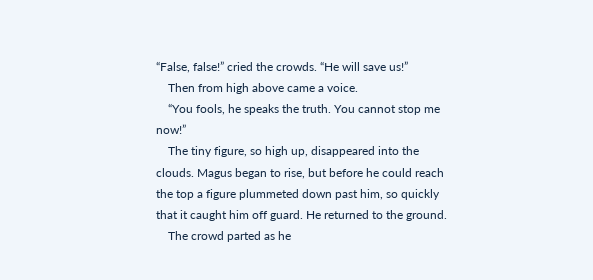“False, false!” cried the crowds. “He will save us!”
    Then from high above came a voice.
    “You fools, he speaks the truth. You cannot stop me now!”
    The tiny figure, so high up, disappeared into the clouds. Magus began to rise, but before he could reach the top a figure plummeted down past him, so quickly that it caught him off guard. He returned to the ground.
    The crowd parted as he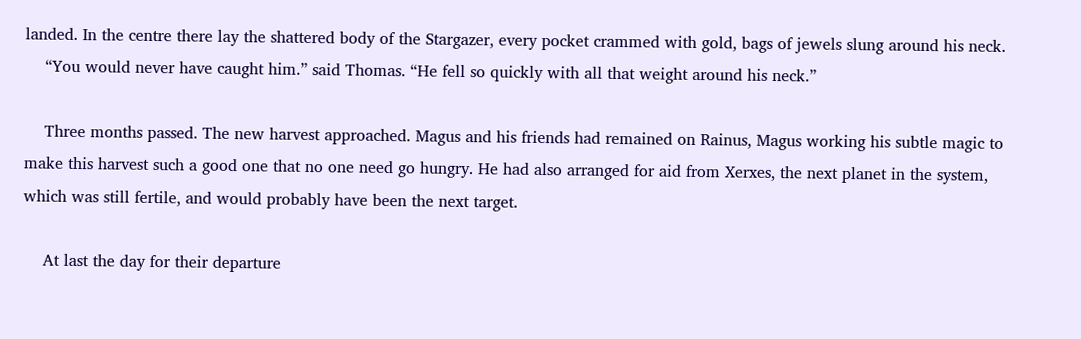landed. In the centre there lay the shattered body of the Stargazer, every pocket crammed with gold, bags of jewels slung around his neck.
    “You would never have caught him.” said Thomas. “He fell so quickly with all that weight around his neck.”

    Three months passed. The new harvest approached. Magus and his friends had remained on Rainus, Magus working his subtle magic to make this harvest such a good one that no one need go hungry. He had also arranged for aid from Xerxes, the next planet in the system, which was still fertile, and would probably have been the next target.

    At last the day for their departure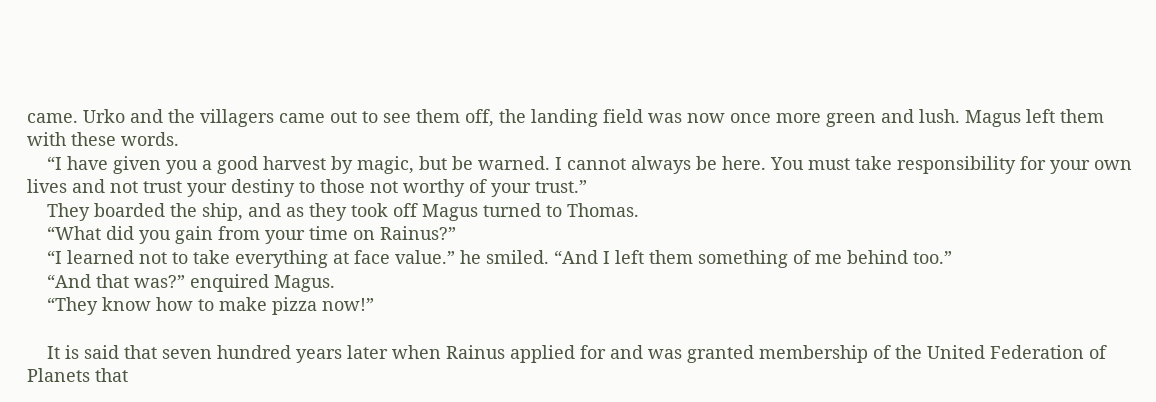came. Urko and the villagers came out to see them off, the landing field was now once more green and lush. Magus left them with these words.
    “I have given you a good harvest by magic, but be warned. I cannot always be here. You must take responsibility for your own lives and not trust your destiny to those not worthy of your trust.”
    They boarded the ship, and as they took off Magus turned to Thomas.
    “What did you gain from your time on Rainus?”
    “I learned not to take everything at face value.” he smiled. “And I left them something of me behind too.”
    “And that was?” enquired Magus.
    “They know how to make pizza now!”

    It is said that seven hundred years later when Rainus applied for and was granted membership of the United Federation of Planets that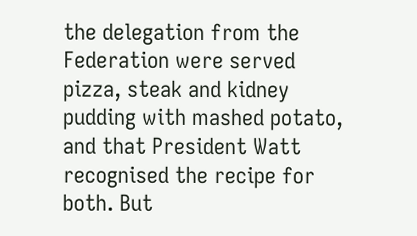the delegation from the Federation were served pizza, steak and kidney pudding with mashed potato, and that President Watt recognised the recipe for both. But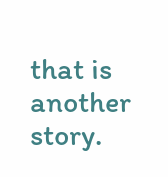that is another story.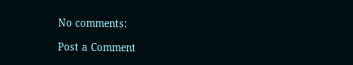No comments:

Post a Comment